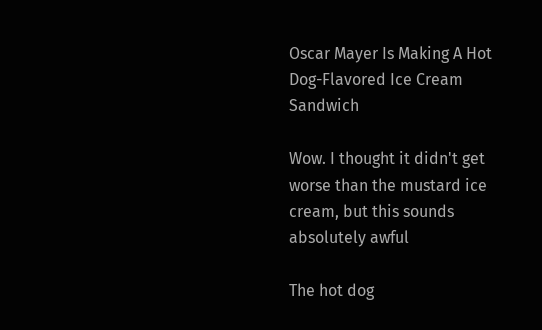Oscar Mayer Is Making A Hot Dog-Flavored Ice Cream Sandwich

Wow. I thought it didn't get worse than the mustard ice cream, but this sounds absolutely awful

The hot dog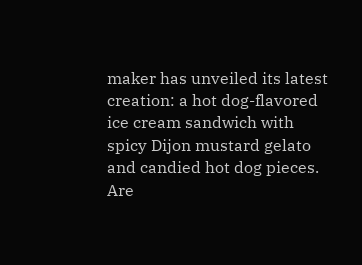maker has unveiled its latest creation: a hot dog-flavored ice cream sandwich with spicy Dijon mustard gelato and candied hot dog pieces. Are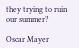they trying to ruin our summer?

Oscar Mayer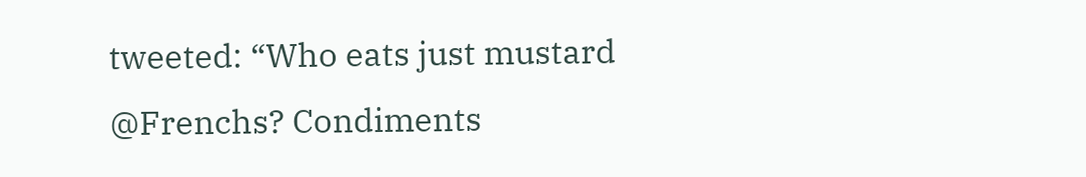tweeted: “Who eats just mustard @Frenchs? Condiments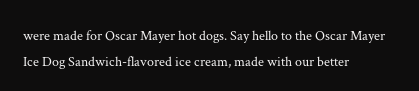were made for Oscar Mayer hot dogs. Say hello to the Oscar Mayer Ice Dog Sandwich-flavored ice cream, made with our better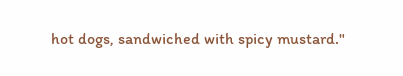hot dogs, sandwiched with spicy mustard."